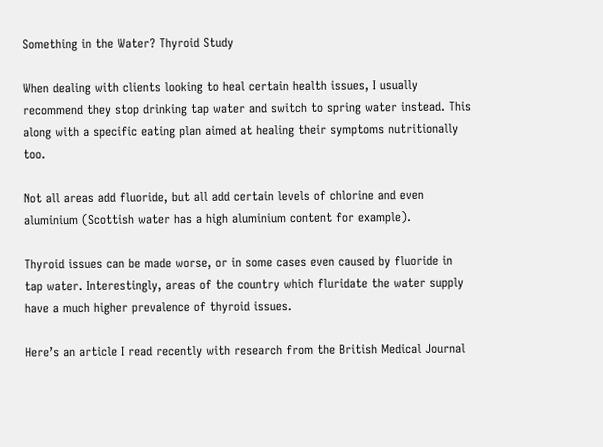Something in the Water? Thyroid Study

When dealing with clients looking to heal certain health issues, I usually recommend they stop drinking tap water and switch to spring water instead. This along with a specific eating plan aimed at healing their symptoms nutritionally too.

Not all areas add fluoride, but all add certain levels of chlorine and even aluminium (Scottish water has a high aluminium content for example).

Thyroid issues can be made worse, or in some cases even caused by fluoride in tap water. Interestingly, areas of the country which fluridate the water supply have a much higher prevalence of thyroid issues.

Here’s an article I read recently with research from the British Medical Journal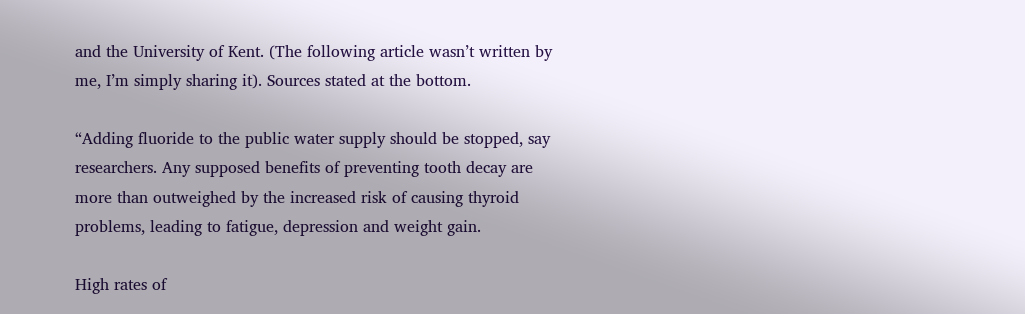and the University of Kent. (The following article wasn’t written by me, I’m simply sharing it). Sources stated at the bottom.

“Adding fluoride to the public water supply should be stopped, say researchers. Any supposed benefits of preventing tooth decay are more than outweighed by the increased risk of causing thyroid problems, leading to fatigue, depression and weight gain.

High rates of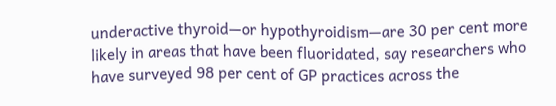underactive thyroid—or hypothyroidism—are 30 per cent more likely in areas that have been fluoridated, say researchers who have surveyed 98 per cent of GP practices across the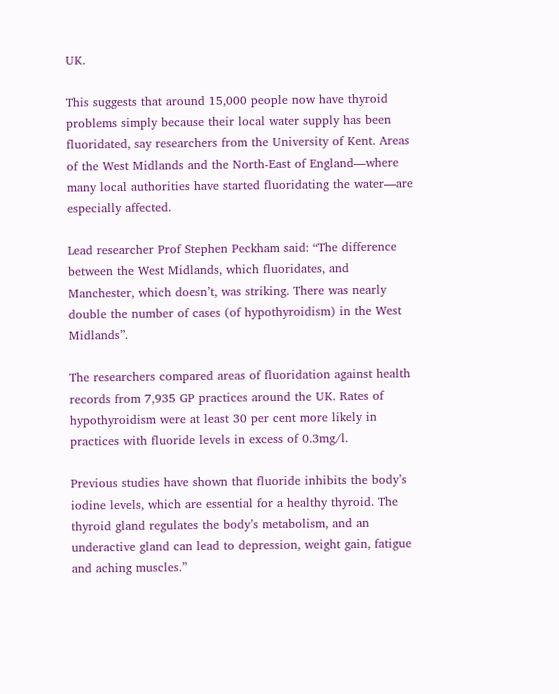UK.

This suggests that around 15,000 people now have thyroid problems simply because their local water supply has been fluoridated, say researchers from the University of Kent. Areas of the West Midlands and the North-East of England—where many local authorities have started fluoridating the water—are especially affected.

Lead researcher Prof Stephen Peckham said: “The difference between the West Midlands, which fluoridates, and Manchester, which doesn’t, was striking. There was nearly double the number of cases (of hypothyroidism) in the West Midlands”.

The researchers compared areas of fluoridation against health records from 7,935 GP practices around the UK. Rates of hypothyroidism were at least 30 per cent more likely in practices with fluoride levels in excess of 0.3mg/l.

Previous studies have shown that fluoride inhibits the body’s iodine levels, which are essential for a healthy thyroid. The thyroid gland regulates the body’s metabolism, and an underactive gland can lead to depression, weight gain, fatigue and aching muscles.”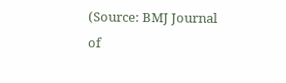(Source: BMJ Journal of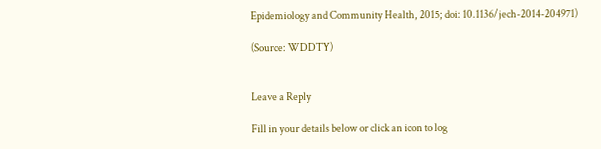Epidemiology and Community Health, 2015; doi: 10.1136/jech-2014-204971)

(Source: WDDTY)


Leave a Reply

Fill in your details below or click an icon to log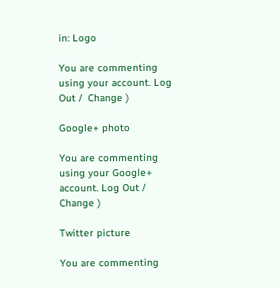in: Logo

You are commenting using your account. Log Out /  Change )

Google+ photo

You are commenting using your Google+ account. Log Out /  Change )

Twitter picture

You are commenting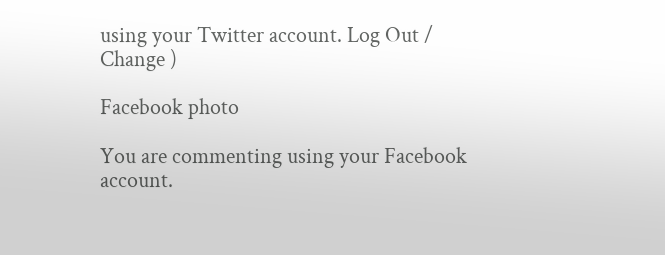using your Twitter account. Log Out /  Change )

Facebook photo

You are commenting using your Facebook account.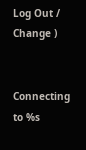Log Out /  Change )


Connecting to %s